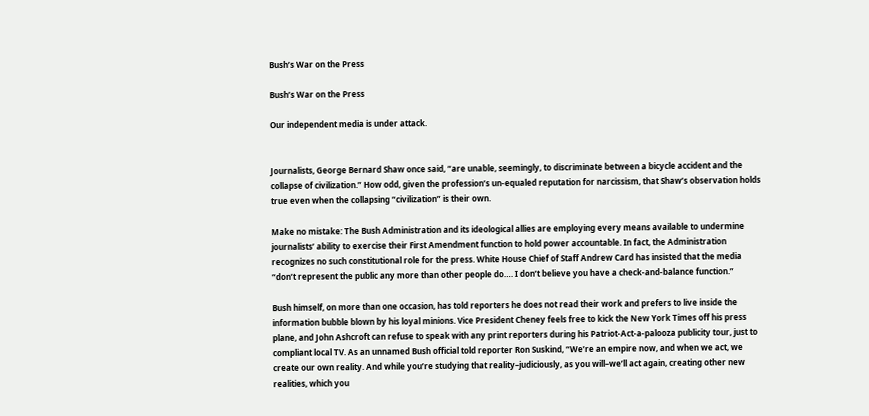Bush’s War on the Press

Bush’s War on the Press

Our independent media is under attack.


Journalists, George Bernard Shaw once said, “are unable, seemingly, to discriminate between a bicycle accident and the collapse of civilization.” How odd, given the profession’s un-equaled reputation for narcissism, that Shaw’s observation holds true even when the collapsing “civilization” is their own.

Make no mistake: The Bush Administration and its ideological allies are employing every means available to undermine journalists’ ability to exercise their First Amendment function to hold power accountable. In fact, the Administration recognizes no such constitutional role for the press. White House Chief of Staff Andrew Card has insisted that the media “don’t represent the public any more than other people do…. I don’t believe you have a check-and-balance function.”

Bush himself, on more than one occasion, has told reporters he does not read their work and prefers to live inside the information bubble blown by his loyal minions. Vice President Cheney feels free to kick the New York Times off his press plane, and John Ashcroft can refuse to speak with any print reporters during his Patriot-Act-a-palooza publicity tour, just to compliant local TV. As an unnamed Bush official told reporter Ron Suskind, “We’re an empire now, and when we act, we create our own reality. And while you’re studying that reality–judiciously, as you will–we’ll act again, creating other new realities, which you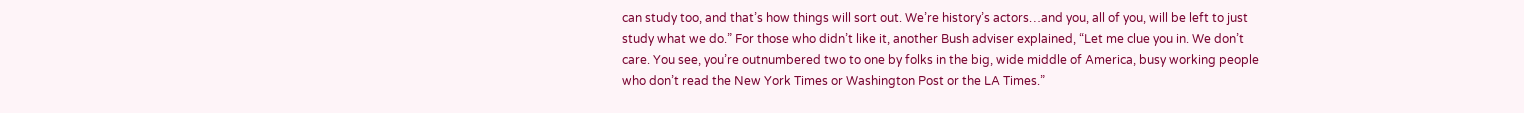can study too, and that’s how things will sort out. We’re history’s actors…and you, all of you, will be left to just study what we do.” For those who didn’t like it, another Bush adviser explained, “Let me clue you in. We don’t care. You see, you’re outnumbered two to one by folks in the big, wide middle of America, busy working people who don’t read the New York Times or Washington Post or the LA Times.”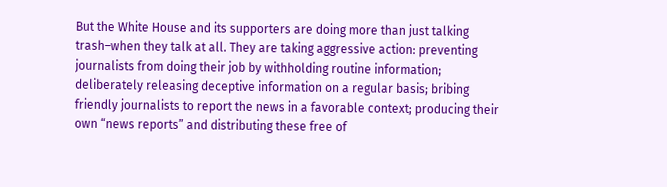But the White House and its supporters are doing more than just talking trash–when they talk at all. They are taking aggressive action: preventing journalists from doing their job by withholding routine information; deliberately releasing deceptive information on a regular basis; bribing friendly journalists to report the news in a favorable context; producing their own “news reports” and distributing these free of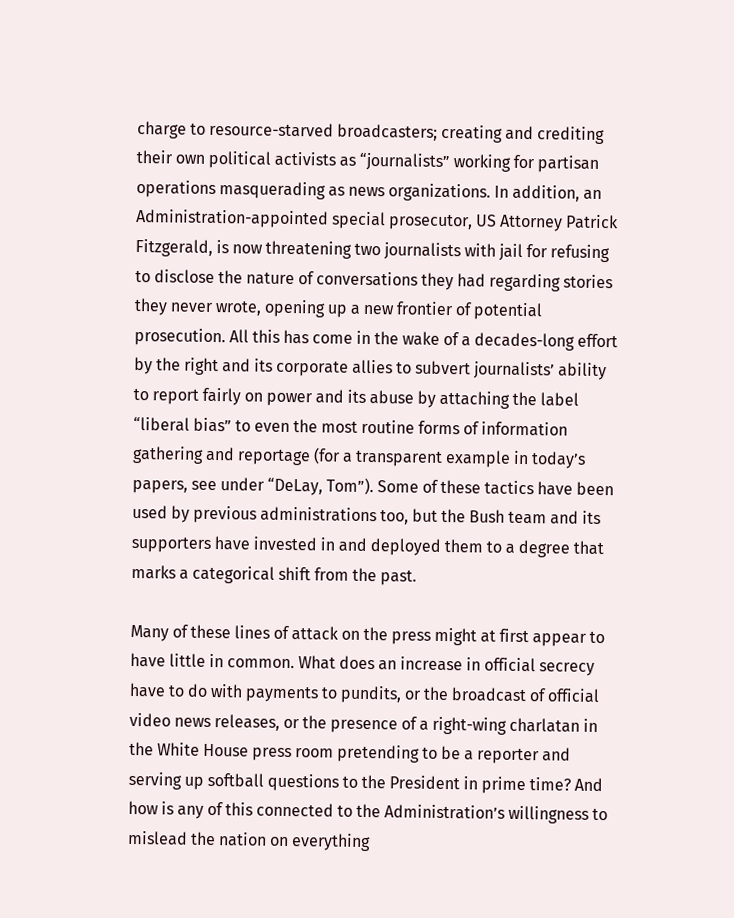charge to resource-starved broadcasters; creating and crediting their own political activists as “journalists” working for partisan operations masquerading as news organizations. In addition, an Administration-appointed special prosecutor, US Attorney Patrick Fitzgerald, is now threatening two journalists with jail for refusing to disclose the nature of conversations they had regarding stories they never wrote, opening up a new frontier of potential prosecution. All this has come in the wake of a decades-long effort by the right and its corporate allies to subvert journalists’ ability to report fairly on power and its abuse by attaching the label “liberal bias” to even the most routine forms of information gathering and reportage (for a transparent example in today’s papers, see under “DeLay, Tom”). Some of these tactics have been used by previous administrations too, but the Bush team and its supporters have invested in and deployed them to a degree that marks a categorical shift from the past.

Many of these lines of attack on the press might at first appear to have little in common. What does an increase in official secrecy have to do with payments to pundits, or the broadcast of official video news releases, or the presence of a right-wing charlatan in the White House press room pretending to be a reporter and serving up softball questions to the President in prime time? And how is any of this connected to the Administration’s willingness to mislead the nation on everything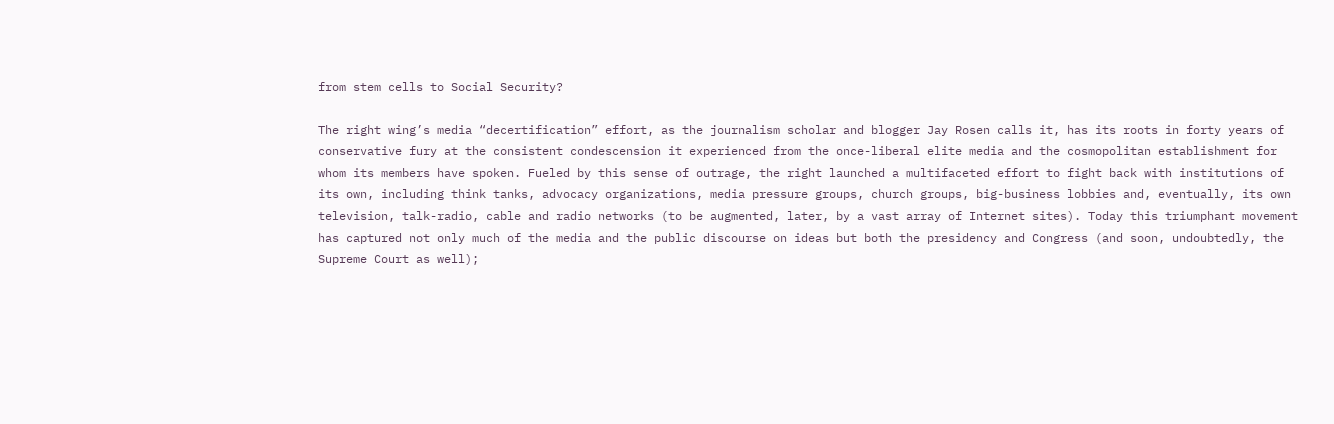from stem cells to Social Security?

The right wing’s media “decertification” effort, as the journalism scholar and blogger Jay Rosen calls it, has its roots in forty years of conservative fury at the consistent condescension it experienced from the once-liberal elite media and the cosmopolitan establishment for whom its members have spoken. Fueled by this sense of outrage, the right launched a multifaceted effort to fight back with institutions of its own, including think tanks, advocacy organizations, media pressure groups, church groups, big-business lobbies and, eventually, its own television, talk-radio, cable and radio networks (to be augmented, later, by a vast array of Internet sites). Today this triumphant movement has captured not only much of the media and the public discourse on ideas but both the presidency and Congress (and soon, undoubtedly, the Supreme Court as well);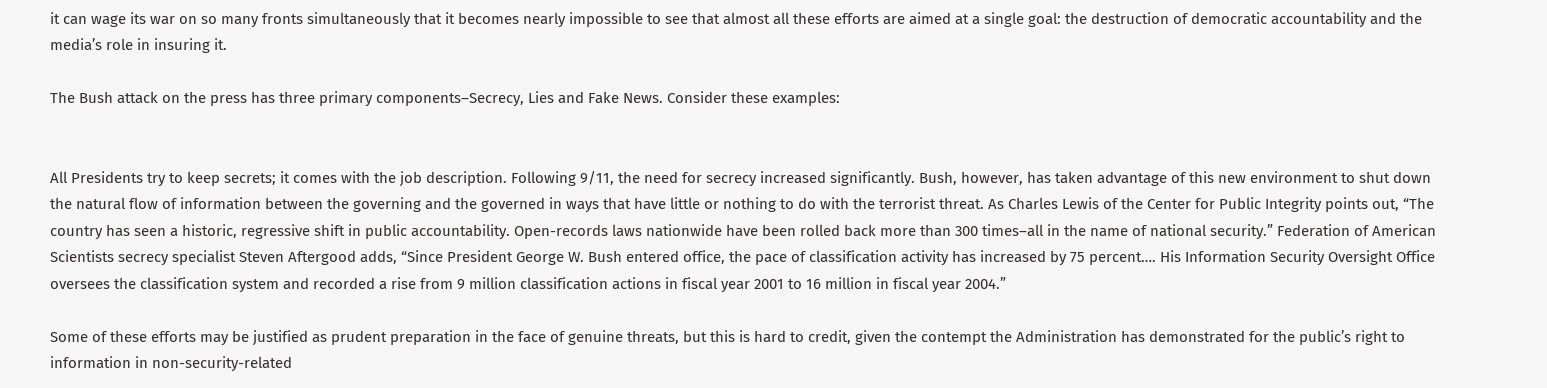it can wage its war on so many fronts simultaneously that it becomes nearly impossible to see that almost all these efforts are aimed at a single goal: the destruction of democratic accountability and the media’s role in insuring it.

The Bush attack on the press has three primary components–Secrecy, Lies and Fake News. Consider these examples:


All Presidents try to keep secrets; it comes with the job description. Following 9/11, the need for secrecy increased significantly. Bush, however, has taken advantage of this new environment to shut down the natural flow of information between the governing and the governed in ways that have little or nothing to do with the terrorist threat. As Charles Lewis of the Center for Public Integrity points out, “The country has seen a historic, regressive shift in public accountability. Open-records laws nationwide have been rolled back more than 300 times–all in the name of national security.” Federation of American Scientists secrecy specialist Steven Aftergood adds, “Since President George W. Bush entered office, the pace of classification activity has increased by 75 percent…. His Information Security Oversight Office oversees the classification system and recorded a rise from 9 million classification actions in fiscal year 2001 to 16 million in fiscal year 2004.”

Some of these efforts may be justified as prudent preparation in the face of genuine threats, but this is hard to credit, given the contempt the Administration has demonstrated for the public’s right to information in non-security-related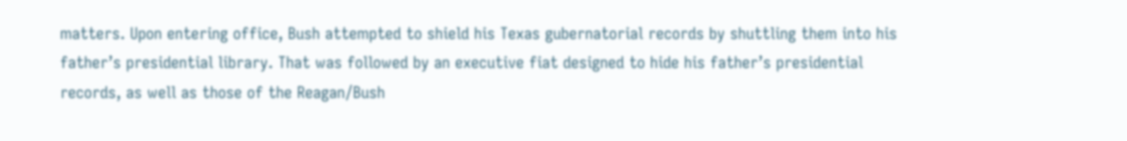matters. Upon entering office, Bush attempted to shield his Texas gubernatorial records by shuttling them into his father’s presidential library. That was followed by an executive fiat designed to hide his father’s presidential records, as well as those of the Reagan/Bush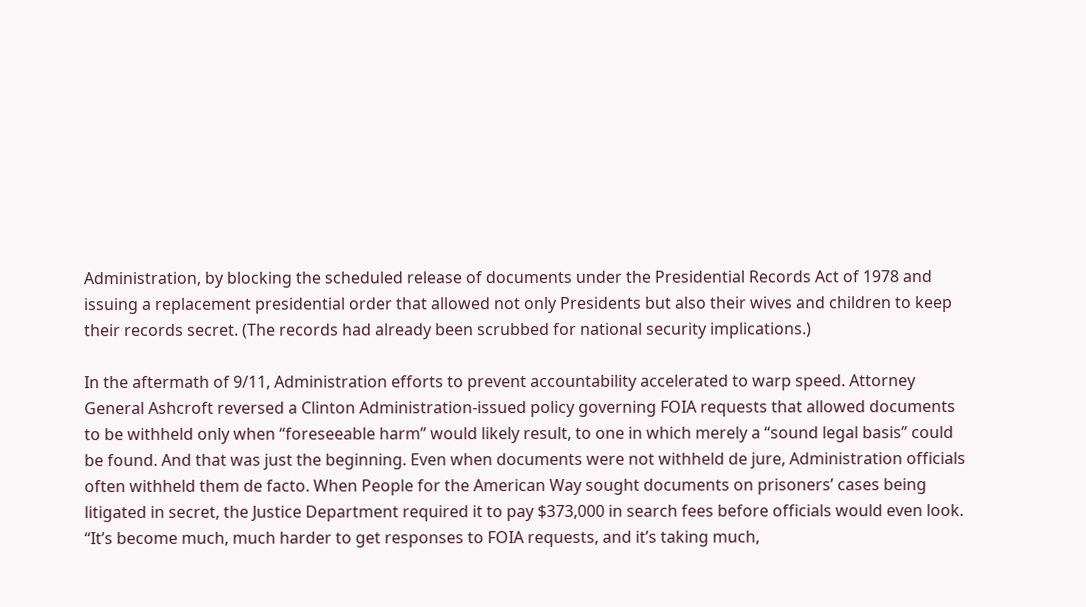Administration, by blocking the scheduled release of documents under the Presidential Records Act of 1978 and issuing a replacement presidential order that allowed not only Presidents but also their wives and children to keep their records secret. (The records had already been scrubbed for national security implications.)

In the aftermath of 9/11, Administration efforts to prevent accountability accelerated to warp speed. Attorney General Ashcroft reversed a Clinton Administration-issued policy governing FOIA requests that allowed documents to be withheld only when “foreseeable harm” would likely result, to one in which merely a “sound legal basis” could be found. And that was just the beginning. Even when documents were not withheld de jure, Administration officials often withheld them de facto. When People for the American Way sought documents on prisoners’ cases being litigated in secret, the Justice Department required it to pay $373,000 in search fees before officials would even look. “It’s become much, much harder to get responses to FOIA requests, and it’s taking much,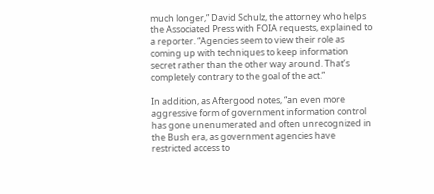much longer,” David Schulz, the attorney who helps the Associated Press with FOIA requests, explained to a reporter. “Agencies seem to view their role as coming up with techniques to keep information secret rather than the other way around. That’s completely contrary to the goal of the act.”

In addition, as Aftergood notes, “an even more aggressive form of government information control has gone unenumerated and often unrecognized in the Bush era, as government agencies have restricted access to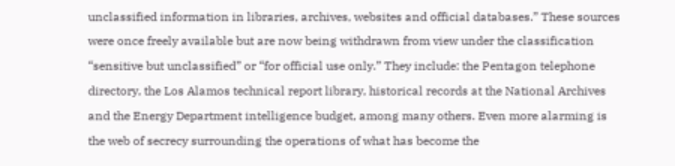unclassified information in libraries, archives, websites and official databases.” These sources were once freely available but are now being withdrawn from view under the classification “sensitive but unclassified” or “for official use only.” They include: the Pentagon telephone directory, the Los Alamos technical report library, historical records at the National Archives and the Energy Department intelligence budget, among many others. Even more alarming is the web of secrecy surrounding the operations of what has become the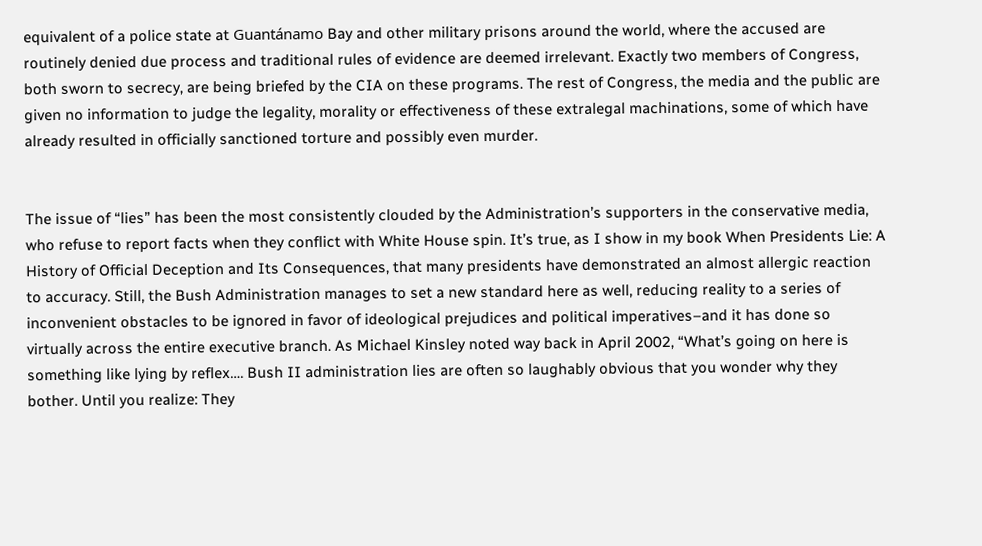equivalent of a police state at Guantánamo Bay and other military prisons around the world, where the accused are routinely denied due process and traditional rules of evidence are deemed irrelevant. Exactly two members of Congress, both sworn to secrecy, are being briefed by the CIA on these programs. The rest of Congress, the media and the public are given no information to judge the legality, morality or effectiveness of these extralegal machinations, some of which have already resulted in officially sanctioned torture and possibly even murder.


The issue of “lies” has been the most consistently clouded by the Administration’s supporters in the conservative media, who refuse to report facts when they conflict with White House spin. It’s true, as I show in my book When Presidents Lie: A History of Official Deception and Its Consequences, that many presidents have demonstrated an almost allergic reaction to accuracy. Still, the Bush Administration manages to set a new standard here as well, reducing reality to a series of inconvenient obstacles to be ignored in favor of ideological prejudices and political imperatives–and it has done so virtually across the entire executive branch. As Michael Kinsley noted way back in April 2002, “What’s going on here is something like lying by reflex…. Bush II administration lies are often so laughably obvious that you wonder why they bother. Until you realize: They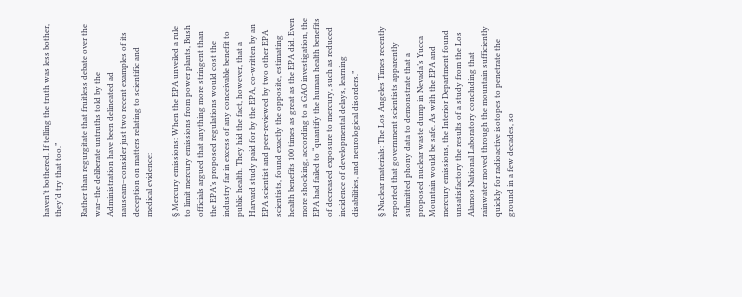haven’t bothered. If telling the truth was less bother, they’d try that too.”

Rather than regurgitate that fruitless debate over the war–the deliberate untruths told by the Administration have been delineated ad nauseam–consider just two recent examples of its deception on matters relating to scientific and medical evidence:

§ Mercury emissions: When the EPA unveiled a rule to limit mercury emissions from power plants, Bush officials argued that anything more stringent than the EPA’s proposed regulations would cost the industry far in excess of any conceivable benefit to public health. They hid the fact, however, that a Harvard study paid for by the EPA, co-written by an EPA scientist and peer-reviewed by two other EPA scientists, found exactly the opposite, estimating health benefits 100 times as great as the EPA did. Even more shocking, according to a GAO investigation, the EPA had failed to “quantify the human health benefits of decreased exposure to mercury, such as reduced incidence of developmental delays, learning disabilities, and neurological disorders.”

§ Nuclear materials: The Los Angeles Times recently reported that government scientists apparently submitted phony data to demonstrate that a proposed nuclear waste dump in Nevada’s Yucca Mountain would be safe. As with the EPA and mercury emissions, the Interior Department found unsatisfactory the results of a study from the Los Alamos National Laboratory concluding that rainwater moved through the mountain sufficiently quickly for radioactive isotopes to penetrate the ground in a few decades, so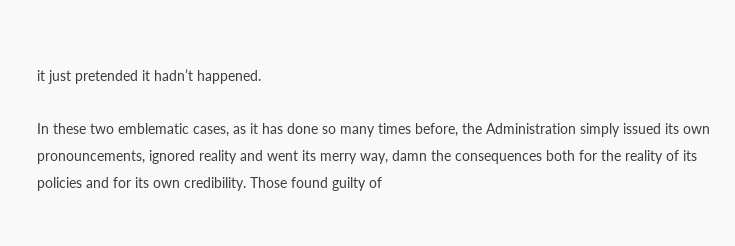it just pretended it hadn’t happened.

In these two emblematic cases, as it has done so many times before, the Administration simply issued its own pronouncements, ignored reality and went its merry way, damn the consequences both for the reality of its policies and for its own credibility. Those found guilty of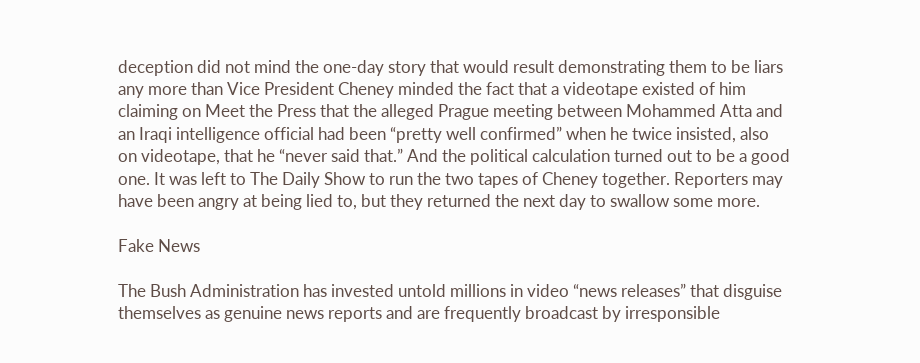deception did not mind the one-day story that would result demonstrating them to be liars any more than Vice President Cheney minded the fact that a videotape existed of him claiming on Meet the Press that the alleged Prague meeting between Mohammed Atta and an Iraqi intelligence official had been “pretty well confirmed” when he twice insisted, also on videotape, that he “never said that.” And the political calculation turned out to be a good one. It was left to The Daily Show to run the two tapes of Cheney together. Reporters may have been angry at being lied to, but they returned the next day to swallow some more.

Fake News

The Bush Administration has invested untold millions in video “news releases” that disguise themselves as genuine news reports and are frequently broadcast by irresponsible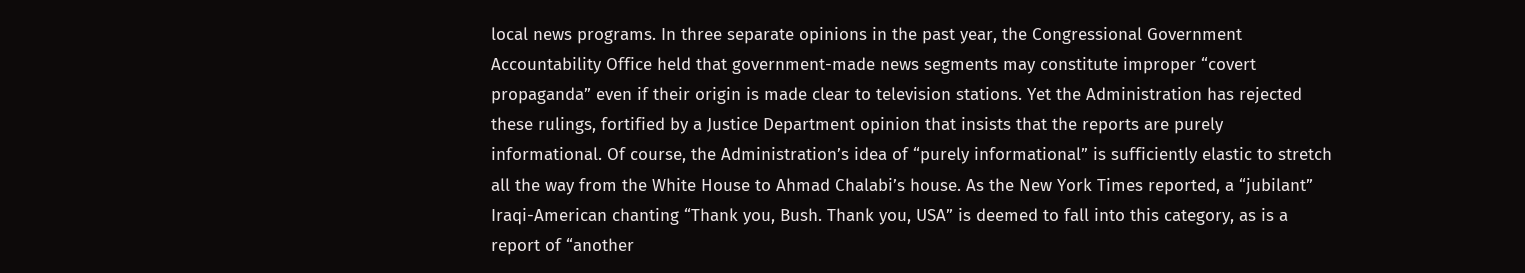local news programs. In three separate opinions in the past year, the Congressional Government Accountability Office held that government-made news segments may constitute improper “covert propaganda” even if their origin is made clear to television stations. Yet the Administration has rejected these rulings, fortified by a Justice Department opinion that insists that the reports are purely informational. Of course, the Administration’s idea of “purely informational” is sufficiently elastic to stretch all the way from the White House to Ahmad Chalabi’s house. As the New York Times reported, a “jubilant” Iraqi-American chanting “Thank you, Bush. Thank you, USA” is deemed to fall into this category, as is a report of “another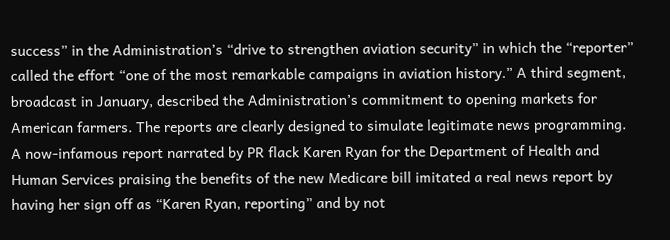success” in the Administration’s “drive to strengthen aviation security” in which the “reporter” called the effort “one of the most remarkable campaigns in aviation history.” A third segment, broadcast in January, described the Administration’s commitment to opening markets for American farmers. The reports are clearly designed to simulate legitimate news programming. A now-infamous report narrated by PR flack Karen Ryan for the Department of Health and Human Services praising the benefits of the new Medicare bill imitated a real news report by having her sign off as “Karen Ryan, reporting” and by not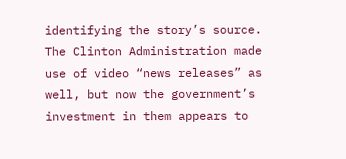identifying the story’s source. The Clinton Administration made use of video “news releases” as well, but now the government’s investment in them appears to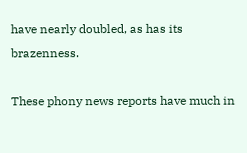have nearly doubled, as has its brazenness.

These phony news reports have much in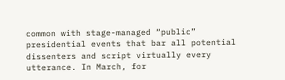common with stage-managed “public” presidential events that bar all potential dissenters and script virtually every utterance. In March, for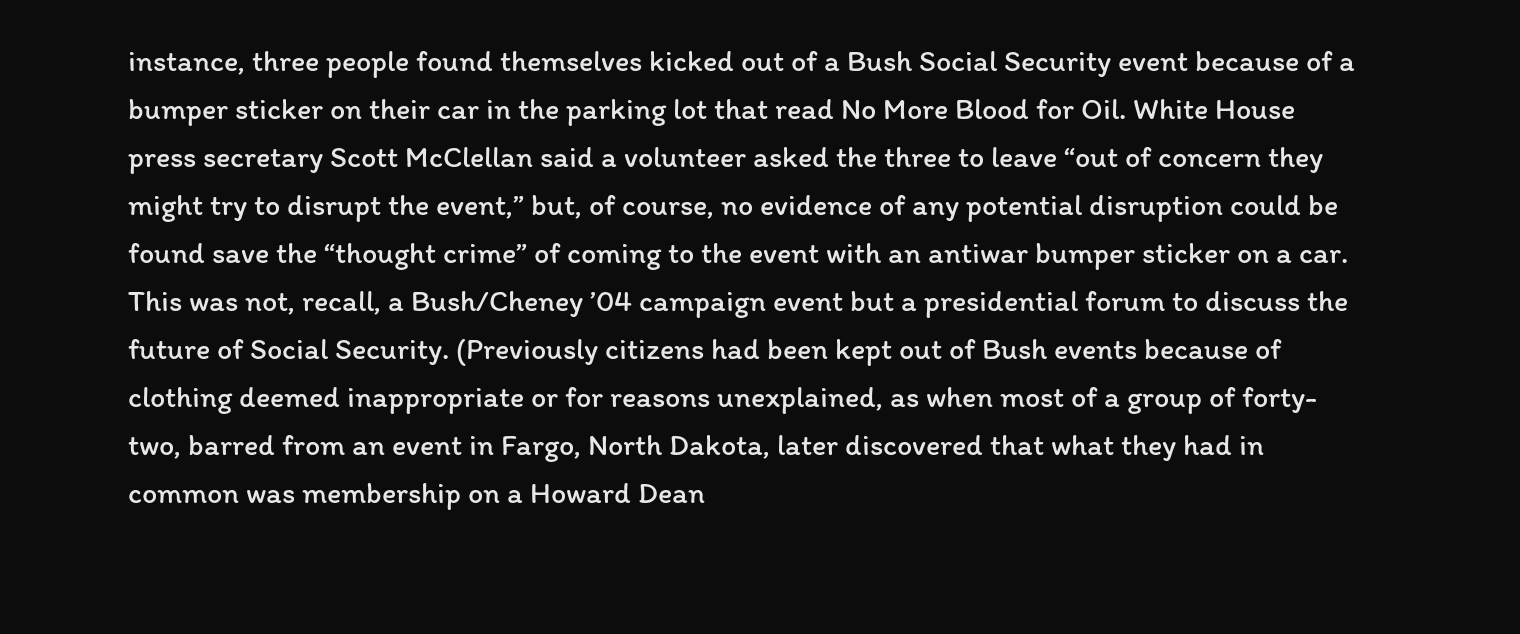instance, three people found themselves kicked out of a Bush Social Security event because of a bumper sticker on their car in the parking lot that read No More Blood for Oil. White House press secretary Scott McClellan said a volunteer asked the three to leave “out of concern they might try to disrupt the event,” but, of course, no evidence of any potential disruption could be found save the “thought crime” of coming to the event with an antiwar bumper sticker on a car. This was not, recall, a Bush/Cheney ’04 campaign event but a presidential forum to discuss the future of Social Security. (Previously citizens had been kept out of Bush events because of clothing deemed inappropriate or for reasons unexplained, as when most of a group of forty-two, barred from an event in Fargo, North Dakota, later discovered that what they had in common was membership on a Howard Dean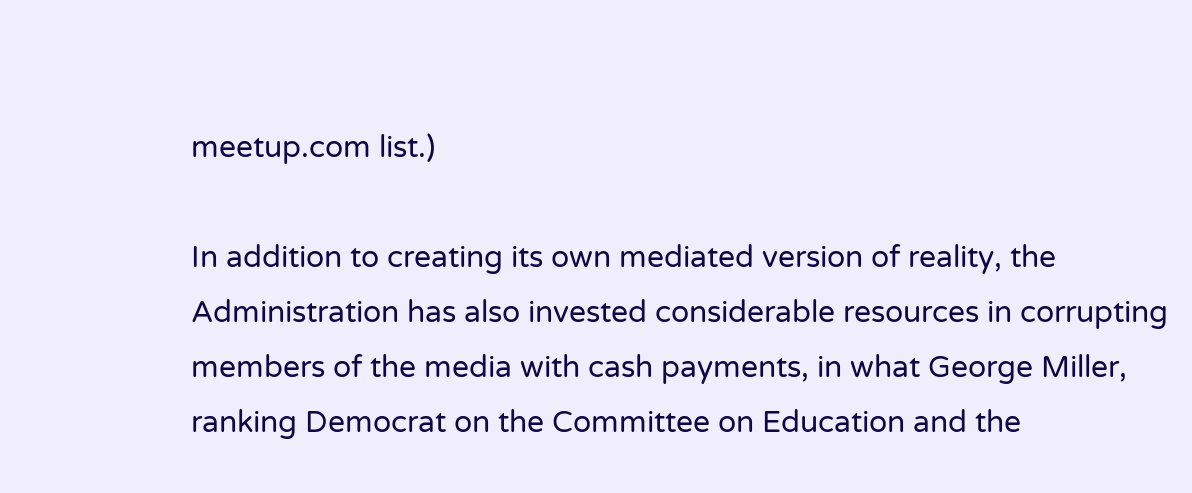meetup.com list.)

In addition to creating its own mediated version of reality, the Administration has also invested considerable resources in corrupting members of the media with cash payments, in what George Miller, ranking Democrat on the Committee on Education and the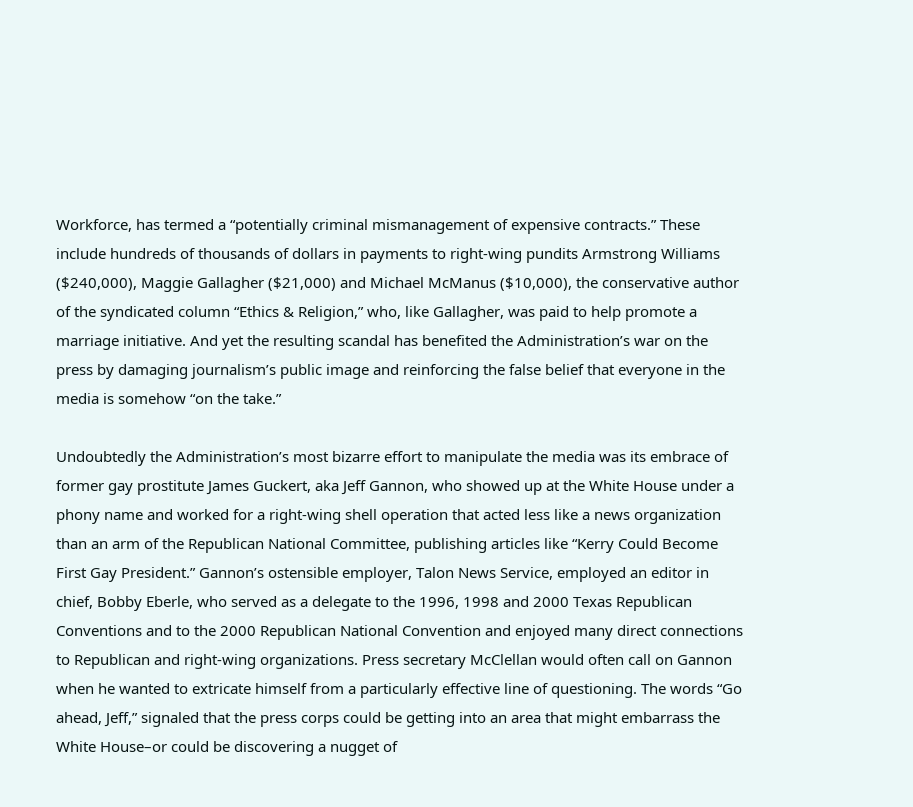Workforce, has termed a “potentially criminal mismanagement of expensive contracts.” These include hundreds of thousands of dollars in payments to right-wing pundits Armstrong Williams ($240,000), Maggie Gallagher ($21,000) and Michael McManus ($10,000), the conservative author of the syndicated column “Ethics & Religion,” who, like Gallagher, was paid to help promote a marriage initiative. And yet the resulting scandal has benefited the Administration’s war on the press by damaging journalism’s public image and reinforcing the false belief that everyone in the media is somehow “on the take.”

Undoubtedly the Administration’s most bizarre effort to manipulate the media was its embrace of former gay prostitute James Guckert, aka Jeff Gannon, who showed up at the White House under a phony name and worked for a right-wing shell operation that acted less like a news organization than an arm of the Republican National Committee, publishing articles like “Kerry Could Become First Gay President.” Gannon’s ostensible employer, Talon News Service, employed an editor in chief, Bobby Eberle, who served as a delegate to the 1996, 1998 and 2000 Texas Republican Conventions and to the 2000 Republican National Convention and enjoyed many direct connections to Republican and right-wing organizations. Press secretary McClellan would often call on Gannon when he wanted to extricate himself from a particularly effective line of questioning. The words “Go ahead, Jeff,” signaled that the press corps could be getting into an area that might embarrass the White House–or could be discovering a nugget of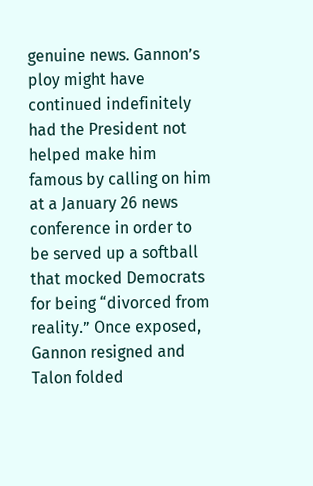genuine news. Gannon’s ploy might have continued indefinitely had the President not helped make him famous by calling on him at a January 26 news conference in order to be served up a softball that mocked Democrats for being “divorced from reality.” Once exposed, Gannon resigned and Talon folded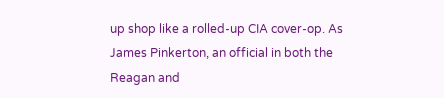up shop like a rolled-up CIA cover-op. As James Pinkerton, an official in both the Reagan and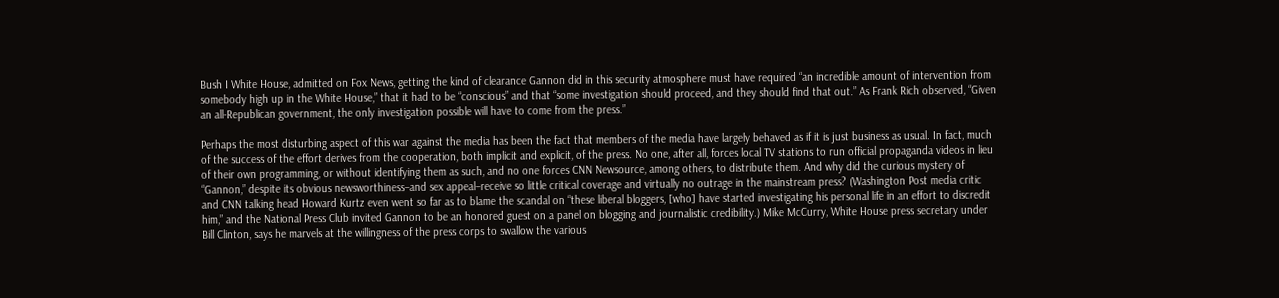Bush I White House, admitted on Fox News, getting the kind of clearance Gannon did in this security atmosphere must have required “an incredible amount of intervention from somebody high up in the White House,” that it had to be “conscious” and that “some investigation should proceed, and they should find that out.” As Frank Rich observed, “Given an all-Republican government, the only investigation possible will have to come from the press.”

Perhaps the most disturbing aspect of this war against the media has been the fact that members of the media have largely behaved as if it is just business as usual. In fact, much of the success of the effort derives from the cooperation, both implicit and explicit, of the press. No one, after all, forces local TV stations to run official propaganda videos in lieu of their own programming, or without identifying them as such, and no one forces CNN Newsource, among others, to distribute them. And why did the curious mystery of “Gannon,” despite its obvious newsworthiness–and sex appeal–receive so little critical coverage and virtually no outrage in the mainstream press? (Washington Post media critic and CNN talking head Howard Kurtz even went so far as to blame the scandal on “these liberal bloggers, [who] have started investigating his personal life in an effort to discredit him,” and the National Press Club invited Gannon to be an honored guest on a panel on blogging and journalistic credibility.) Mike McCurry, White House press secretary under Bill Clinton, says he marvels at the willingness of the press corps to swallow the various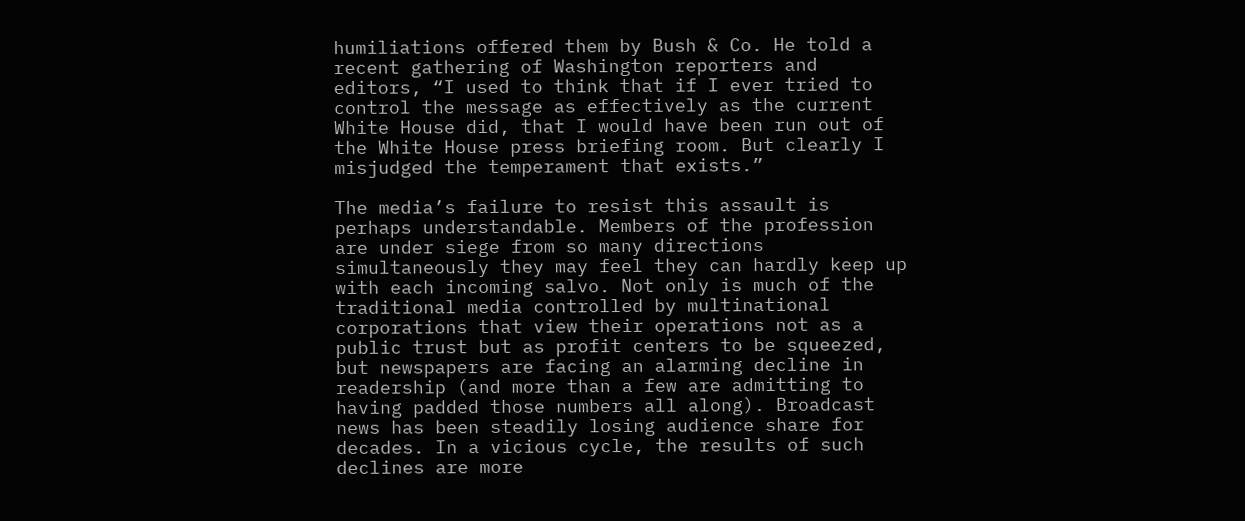humiliations offered them by Bush & Co. He told a recent gathering of Washington reporters and editors, “I used to think that if I ever tried to control the message as effectively as the current White House did, that I would have been run out of the White House press briefing room. But clearly I misjudged the temperament that exists.”

The media’s failure to resist this assault is perhaps understandable. Members of the profession are under siege from so many directions simultaneously they may feel they can hardly keep up with each incoming salvo. Not only is much of the traditional media controlled by multinational corporations that view their operations not as a public trust but as profit centers to be squeezed, but newspapers are facing an alarming decline in readership (and more than a few are admitting to having padded those numbers all along). Broadcast news has been steadily losing audience share for decades. In a vicious cycle, the results of such declines are more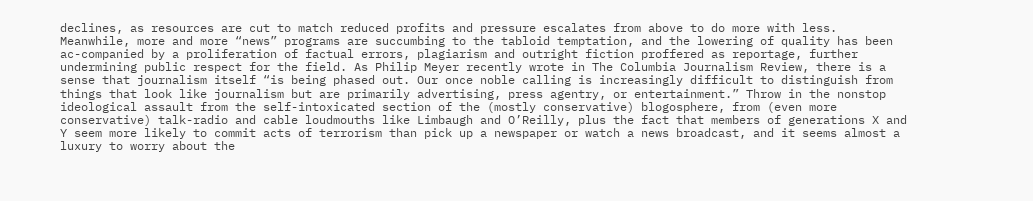declines, as resources are cut to match reduced profits and pressure escalates from above to do more with less. Meanwhile, more and more “news” programs are succumbing to the tabloid temptation, and the lowering of quality has been ac-companied by a proliferation of factual errors, plagiarism and outright fiction proffered as reportage, further undermining public respect for the field. As Philip Meyer recently wrote in The Columbia Journalism Review, there is a sense that journalism itself “is being phased out. Our once noble calling is increasingly difficult to distinguish from things that look like journalism but are primarily advertising, press agentry, or entertainment.” Throw in the nonstop ideological assault from the self-intoxicated section of the (mostly conservative) blogosphere, from (even more conservative) talk-radio and cable loudmouths like Limbaugh and O’Reilly, plus the fact that members of generations X and Y seem more likely to commit acts of terrorism than pick up a newspaper or watch a news broadcast, and it seems almost a luxury to worry about the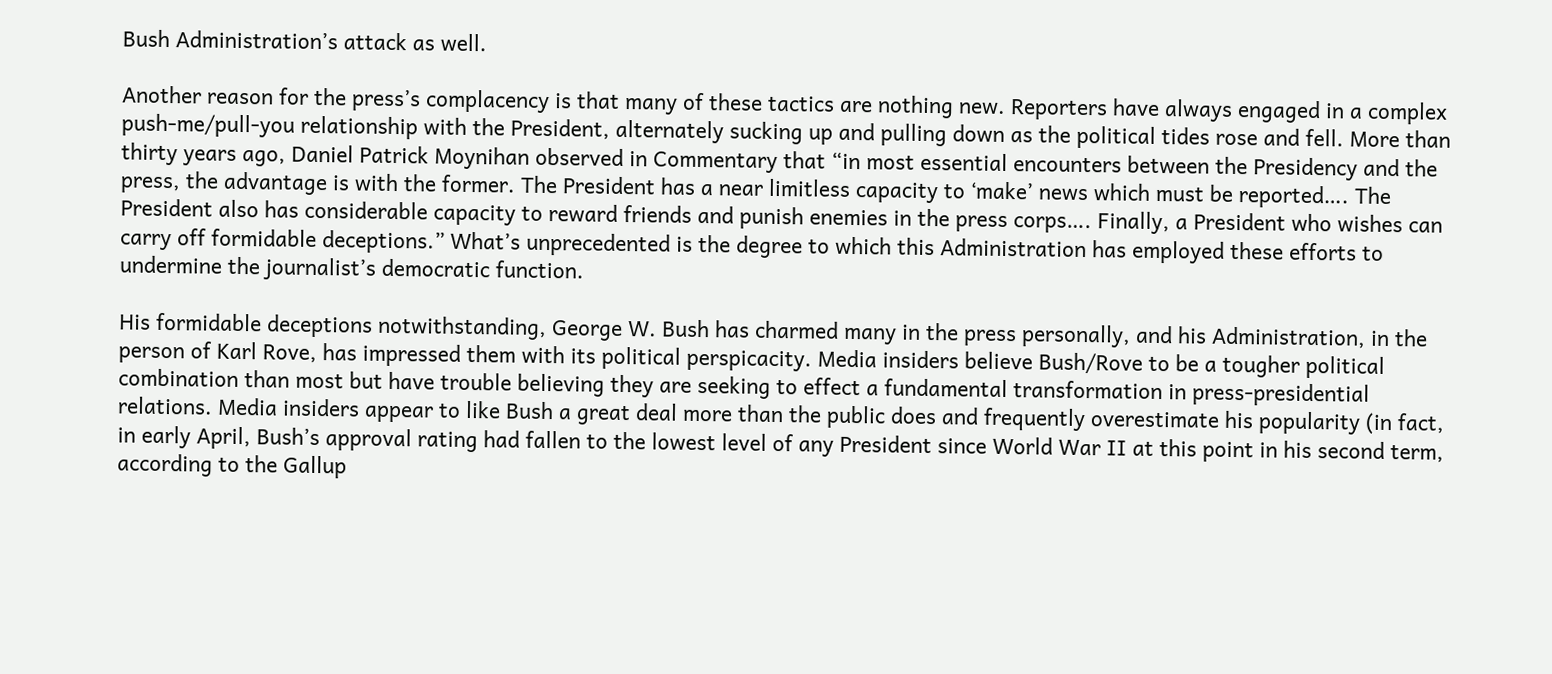Bush Administration’s attack as well.

Another reason for the press’s complacency is that many of these tactics are nothing new. Reporters have always engaged in a complex push-me/pull-you relationship with the President, alternately sucking up and pulling down as the political tides rose and fell. More than thirty years ago, Daniel Patrick Moynihan observed in Commentary that “in most essential encounters between the Presidency and the press, the advantage is with the former. The President has a near limitless capacity to ‘make’ news which must be reported…. The President also has considerable capacity to reward friends and punish enemies in the press corps…. Finally, a President who wishes can carry off formidable deceptions.” What’s unprecedented is the degree to which this Administration has employed these efforts to undermine the journalist’s democratic function.

His formidable deceptions notwithstanding, George W. Bush has charmed many in the press personally, and his Administration, in the person of Karl Rove, has impressed them with its political perspicacity. Media insiders believe Bush/Rove to be a tougher political combination than most but have trouble believing they are seeking to effect a fundamental transformation in press-presidential relations. Media insiders appear to like Bush a great deal more than the public does and frequently overestimate his popularity (in fact, in early April, Bush’s approval rating had fallen to the lowest level of any President since World War II at this point in his second term, according to the Gallup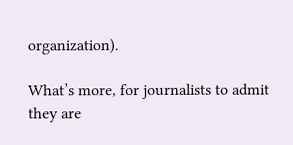organization).

What’s more, for journalists to admit they are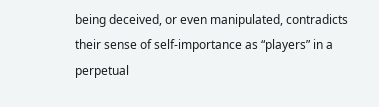being deceived, or even manipulated, contradicts their sense of self-importance as “players” in a perpetual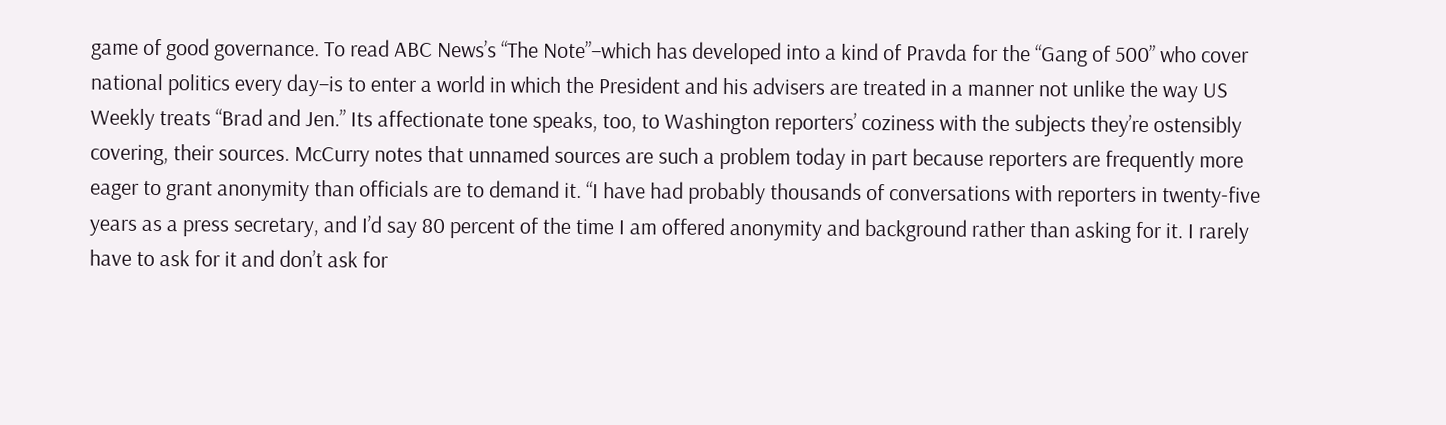game of good governance. To read ABC News’s “The Note”–which has developed into a kind of Pravda for the “Gang of 500” who cover national politics every day–is to enter a world in which the President and his advisers are treated in a manner not unlike the way US Weekly treats “Brad and Jen.” Its affectionate tone speaks, too, to Washington reporters’ coziness with the subjects they’re ostensibly covering, their sources. McCurry notes that unnamed sources are such a problem today in part because reporters are frequently more eager to grant anonymity than officials are to demand it. “I have had probably thousands of conversations with reporters in twenty-five years as a press secretary, and I’d say 80 percent of the time I am offered anonymity and background rather than asking for it. I rarely have to ask for it and don’t ask for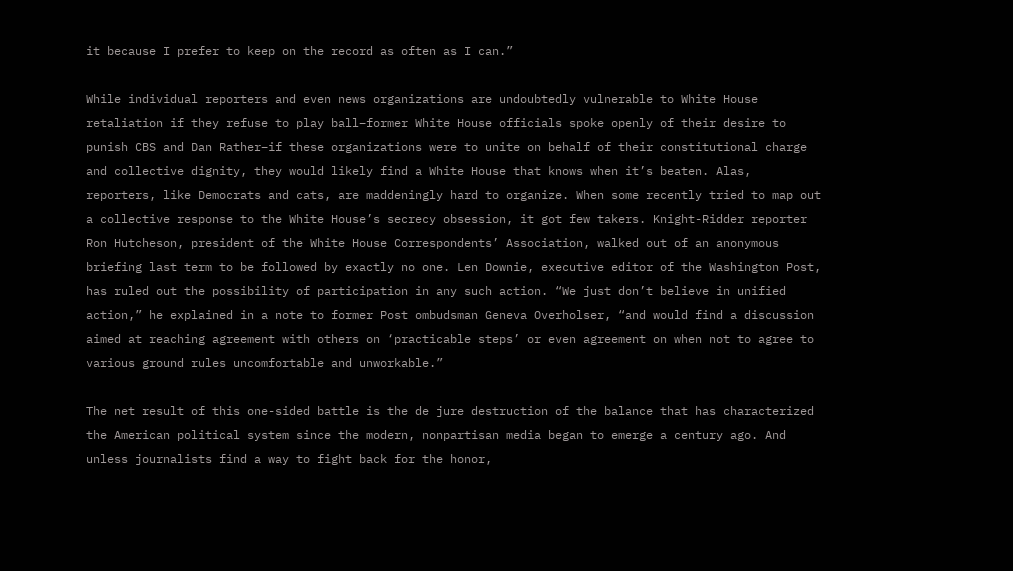it because I prefer to keep on the record as often as I can.”

While individual reporters and even news organizations are undoubtedly vulnerable to White House retaliation if they refuse to play ball–former White House officials spoke openly of their desire to punish CBS and Dan Rather–if these organizations were to unite on behalf of their constitutional charge and collective dignity, they would likely find a White House that knows when it’s beaten. Alas, reporters, like Democrats and cats, are maddeningly hard to organize. When some recently tried to map out a collective response to the White House’s secrecy obsession, it got few takers. Knight-Ridder reporter Ron Hutcheson, president of the White House Correspondents’ Association, walked out of an anonymous briefing last term to be followed by exactly no one. Len Downie, executive editor of the Washington Post, has ruled out the possibility of participation in any such action. “We just don’t believe in unified action,” he explained in a note to former Post ombudsman Geneva Overholser, “and would find a discussion aimed at reaching agreement with others on ‘practicable steps’ or even agreement on when not to agree to various ground rules uncomfortable and unworkable.”

The net result of this one-sided battle is the de jure destruction of the balance that has characterized the American political system since the modern, nonpartisan media began to emerge a century ago. And unless journalists find a way to fight back for the honor,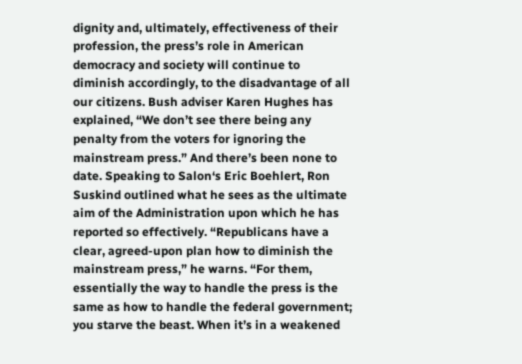dignity and, ultimately, effectiveness of their profession, the press’s role in American democracy and society will continue to diminish accordingly, to the disadvantage of all our citizens. Bush adviser Karen Hughes has explained, “We don’t see there being any penalty from the voters for ignoring the mainstream press.” And there’s been none to date. Speaking to Salon‘s Eric Boehlert, Ron Suskind outlined what he sees as the ultimate aim of the Administration upon which he has reported so effectively. “Republicans have a clear, agreed-upon plan how to diminish the mainstream press,” he warns. “For them, essentially the way to handle the press is the same as how to handle the federal government; you starve the beast. When it’s in a weakened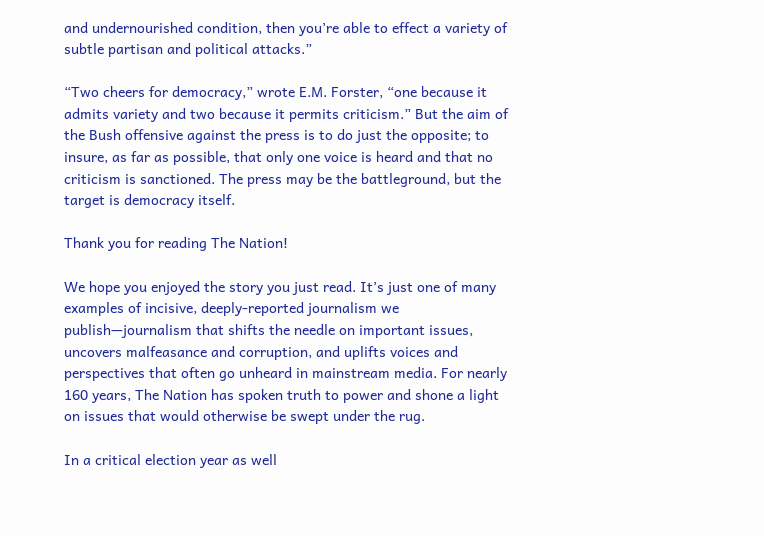and undernourished condition, then you’re able to effect a variety of subtle partisan and political attacks.”

“Two cheers for democracy,” wrote E.M. Forster, “one because it admits variety and two because it permits criticism.” But the aim of the Bush offensive against the press is to do just the opposite; to insure, as far as possible, that only one voice is heard and that no criticism is sanctioned. The press may be the battleground, but the target is democracy itself.

Thank you for reading The Nation!

We hope you enjoyed the story you just read. It’s just one of many examples of incisive, deeply-reported journalism we publish—journalism that shifts the needle on important issues, uncovers malfeasance and corruption, and uplifts voices and perspectives that often go unheard in mainstream media. For nearly 160 years, The Nation has spoken truth to power and shone a light on issues that would otherwise be swept under the rug.

In a critical election year as well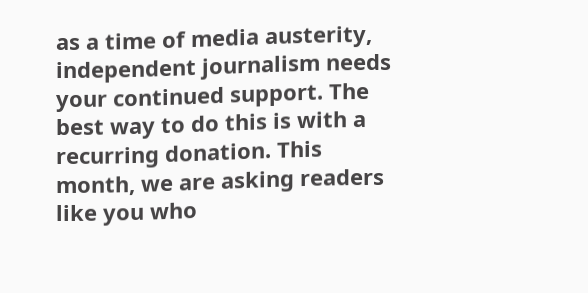as a time of media austerity, independent journalism needs your continued support. The best way to do this is with a recurring donation. This month, we are asking readers like you who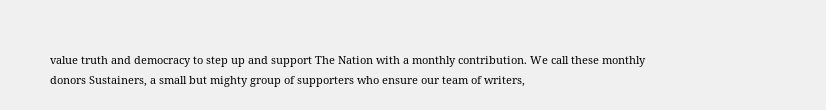value truth and democracy to step up and support The Nation with a monthly contribution. We call these monthly donors Sustainers, a small but mighty group of supporters who ensure our team of writers,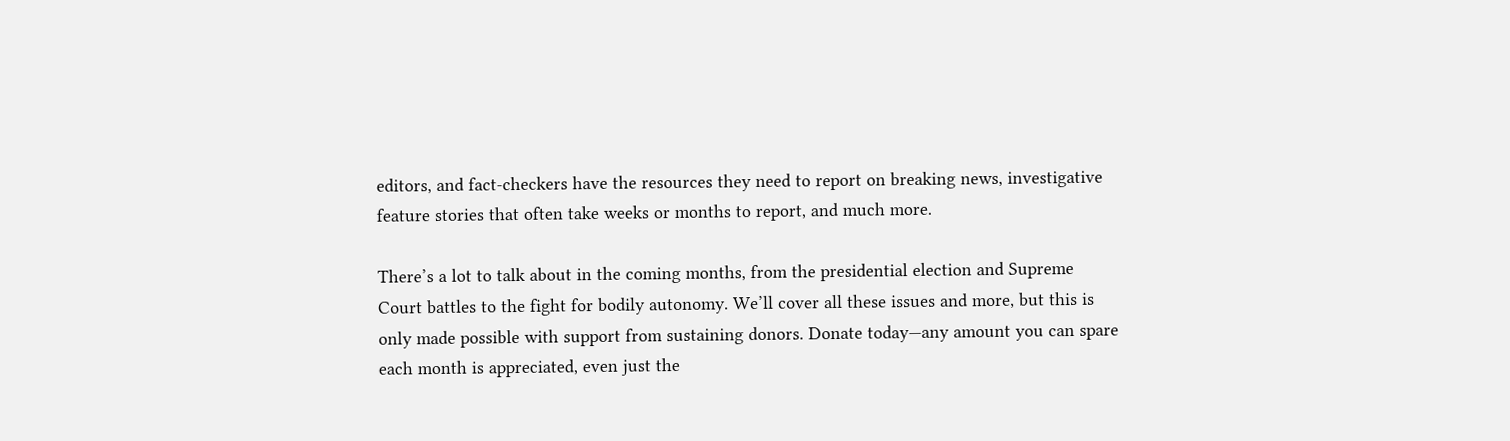editors, and fact-checkers have the resources they need to report on breaking news, investigative feature stories that often take weeks or months to report, and much more.

There’s a lot to talk about in the coming months, from the presidential election and Supreme Court battles to the fight for bodily autonomy. We’ll cover all these issues and more, but this is only made possible with support from sustaining donors. Donate today—any amount you can spare each month is appreciated, even just the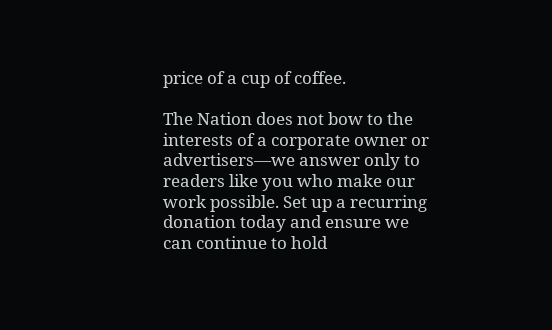price of a cup of coffee.

The Nation does not bow to the interests of a corporate owner or advertisers—we answer only to readers like you who make our work possible. Set up a recurring donation today and ensure we can continue to hold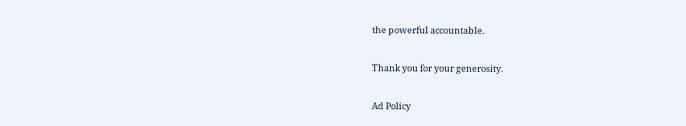the powerful accountable.

Thank you for your generosity.

Ad Policy